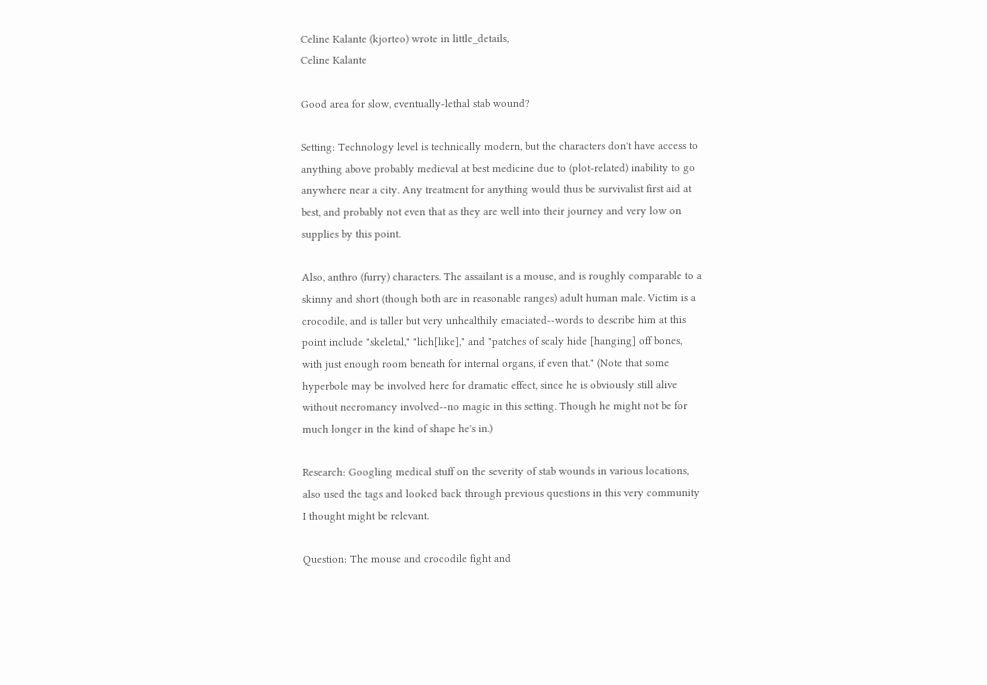Celine Kalante (kjorteo) wrote in little_details,
Celine Kalante

Good area for slow, eventually-lethal stab wound?

Setting: Technology level is technically modern, but the characters don't have access to anything above probably medieval at best medicine due to (plot-related) inability to go anywhere near a city. Any treatment for anything would thus be survivalist first aid at best, and probably not even that as they are well into their journey and very low on supplies by this point.

Also, anthro (furry) characters. The assailant is a mouse, and is roughly comparable to a skinny and short (though both are in reasonable ranges) adult human male. Victim is a crocodile, and is taller but very unhealthily emaciated--words to describe him at this point include "skeletal," "lich[like]," and "patches of scaly hide [hanging] off bones, with just enough room beneath for internal organs, if even that." (Note that some hyperbole may be involved here for dramatic effect, since he is obviously still alive without necromancy involved--no magic in this setting. Though he might not be for much longer in the kind of shape he's in.)

Research: Googling medical stuff on the severity of stab wounds in various locations, also used the tags and looked back through previous questions in this very community I thought might be relevant.

Question: The mouse and crocodile fight and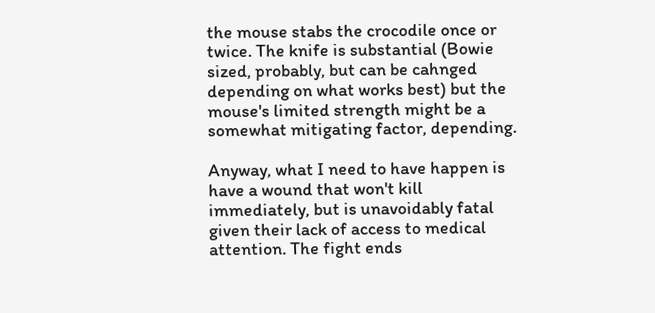the mouse stabs the crocodile once or twice. The knife is substantial (Bowie sized, probably, but can be cahnged depending on what works best) but the mouse's limited strength might be a somewhat mitigating factor, depending.

Anyway, what I need to have happen is have a wound that won't kill immediately, but is unavoidably fatal given their lack of access to medical attention. The fight ends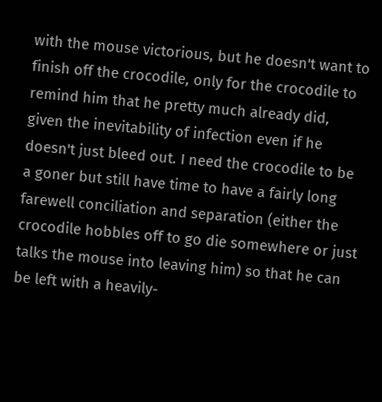with the mouse victorious, but he doesn't want to finish off the crocodile, only for the crocodile to remind him that he pretty much already did, given the inevitability of infection even if he doesn't just bleed out. I need the crocodile to be a goner but still have time to have a fairly long farewell conciliation and separation (either the crocodile hobbles off to go die somewhere or just talks the mouse into leaving him) so that he can be left with a heavily-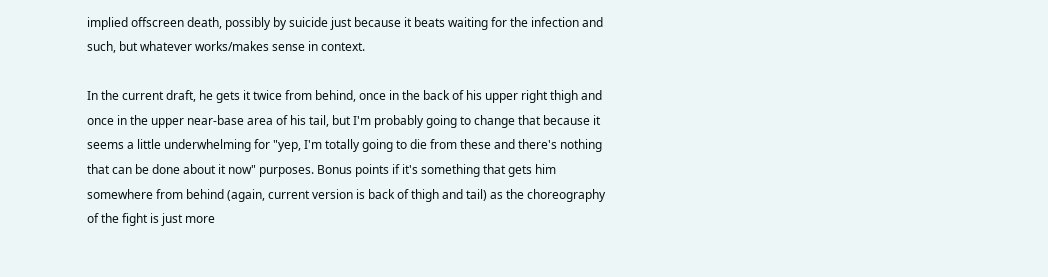implied offscreen death, possibly by suicide just because it beats waiting for the infection and such, but whatever works/makes sense in context.

In the current draft, he gets it twice from behind, once in the back of his upper right thigh and once in the upper near-base area of his tail, but I'm probably going to change that because it seems a little underwhelming for "yep, I'm totally going to die from these and there's nothing that can be done about it now" purposes. Bonus points if it's something that gets him somewhere from behind (again, current version is back of thigh and tail) as the choreography of the fight is just more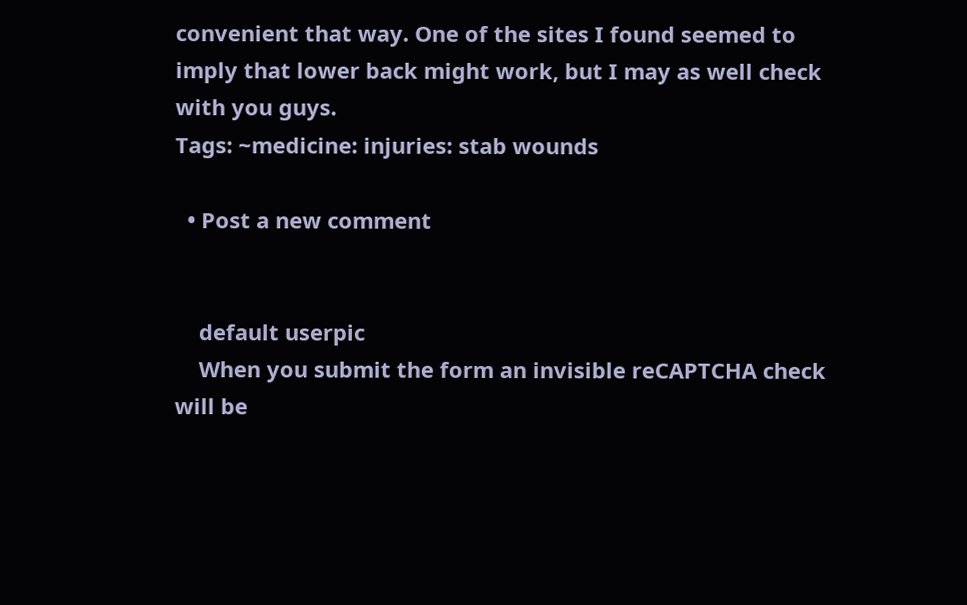convenient that way. One of the sites I found seemed to imply that lower back might work, but I may as well check with you guys.
Tags: ~medicine: injuries: stab wounds

  • Post a new comment


    default userpic
    When you submit the form an invisible reCAPTCHA check will be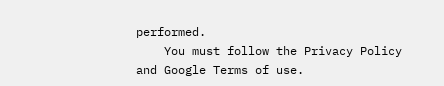performed.
    You must follow the Privacy Policy and Google Terms of use.